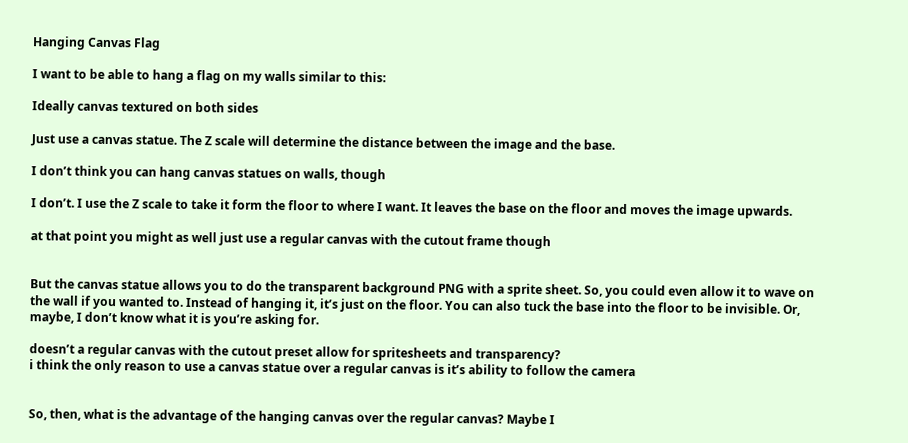Hanging Canvas Flag

I want to be able to hang a flag on my walls similar to this:

Ideally canvas textured on both sides

Just use a canvas statue. The Z scale will determine the distance between the image and the base.

I don’t think you can hang canvas statues on walls, though

I don’t. I use the Z scale to take it form the floor to where I want. It leaves the base on the floor and moves the image upwards.

at that point you might as well just use a regular canvas with the cutout frame though


But the canvas statue allows you to do the transparent background PNG with a sprite sheet. So, you could even allow it to wave on the wall if you wanted to. Instead of hanging it, it’s just on the floor. You can also tuck the base into the floor to be invisible. Or, maybe, I don’t know what it is you’re asking for.

doesn’t a regular canvas with the cutout preset allow for spritesheets and transparency?
i think the only reason to use a canvas statue over a regular canvas is it’s ability to follow the camera


So, then, what is the advantage of the hanging canvas over the regular canvas? Maybe I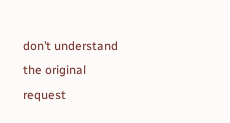don’t understand the original request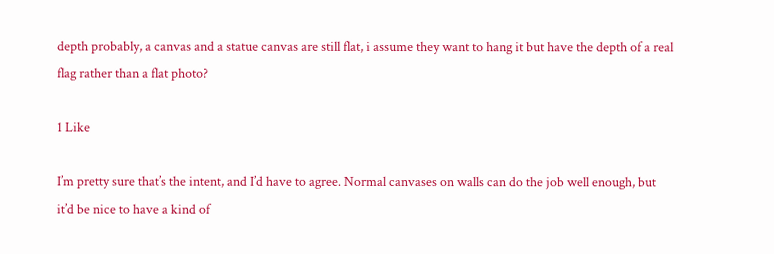depth probably, a canvas and a statue canvas are still flat, i assume they want to hang it but have the depth of a real flag rather than a flat photo?

1 Like

I’m pretty sure that’s the intent, and I’d have to agree. Normal canvases on walls can do the job well enough, but it’d be nice to have a kind of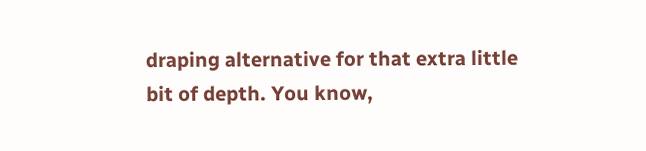draping alternative for that extra little bit of depth. You know,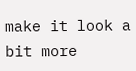make it look a bit more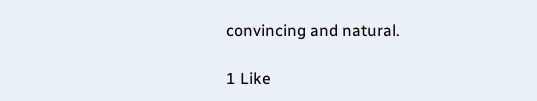convincing and natural.

1 Like